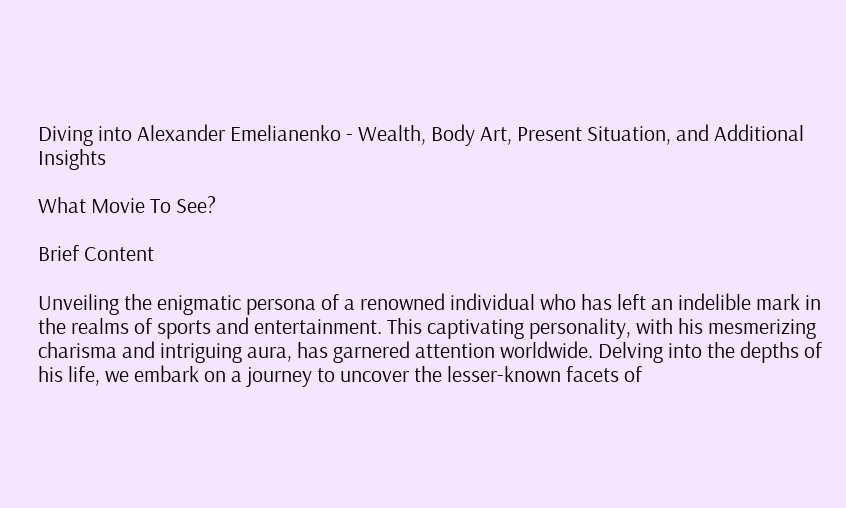Diving into Alexander Emelianenko - Wealth, Body Art, Present Situation, and Additional Insights

What Movie To See?

Brief Content

Unveiling the enigmatic persona of a renowned individual who has left an indelible mark in the realms of sports and entertainment. This captivating personality, with his mesmerizing charisma and intriguing aura, has garnered attention worldwide. Delving into the depths of his life, we embark on a journey to uncover the lesser-known facets of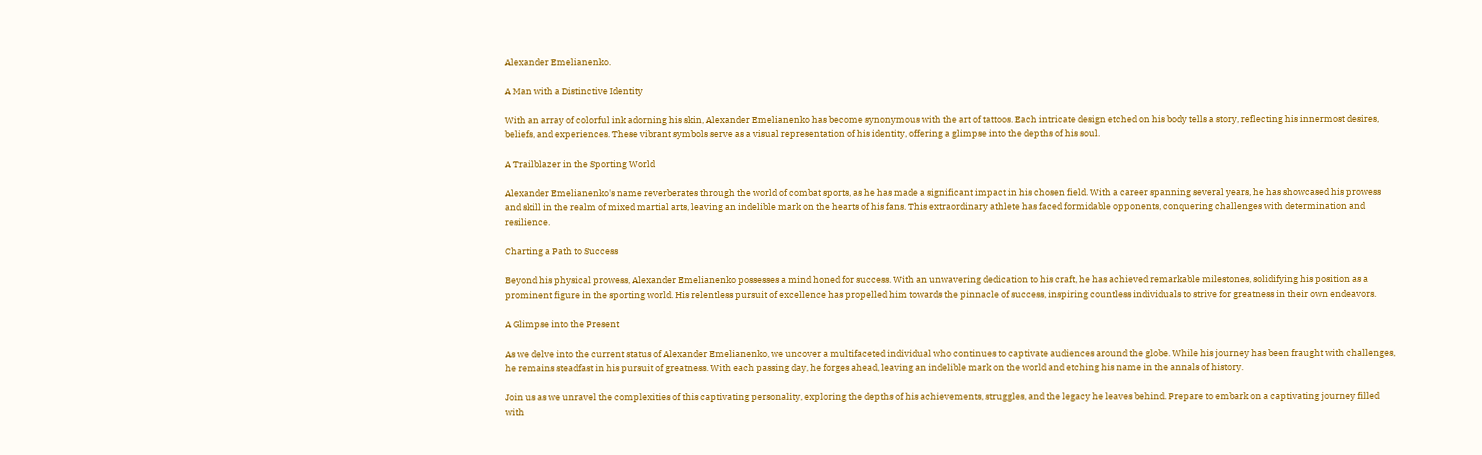Alexander Emelianenko.

A Man with a Distinctive Identity

With an array of colorful ink adorning his skin, Alexander Emelianenko has become synonymous with the art of tattoos. Each intricate design etched on his body tells a story, reflecting his innermost desires, beliefs, and experiences. These vibrant symbols serve as a visual representation of his identity, offering a glimpse into the depths of his soul.

A Trailblazer in the Sporting World

Alexander Emelianenko's name reverberates through the world of combat sports, as he has made a significant impact in his chosen field. With a career spanning several years, he has showcased his prowess and skill in the realm of mixed martial arts, leaving an indelible mark on the hearts of his fans. This extraordinary athlete has faced formidable opponents, conquering challenges with determination and resilience.

Charting a Path to Success

Beyond his physical prowess, Alexander Emelianenko possesses a mind honed for success. With an unwavering dedication to his craft, he has achieved remarkable milestones, solidifying his position as a prominent figure in the sporting world. His relentless pursuit of excellence has propelled him towards the pinnacle of success, inspiring countless individuals to strive for greatness in their own endeavors.

A Glimpse into the Present

As we delve into the current status of Alexander Emelianenko, we uncover a multifaceted individual who continues to captivate audiences around the globe. While his journey has been fraught with challenges, he remains steadfast in his pursuit of greatness. With each passing day, he forges ahead, leaving an indelible mark on the world and etching his name in the annals of history.

Join us as we unravel the complexities of this captivating personality, exploring the depths of his achievements, struggles, and the legacy he leaves behind. Prepare to embark on a captivating journey filled with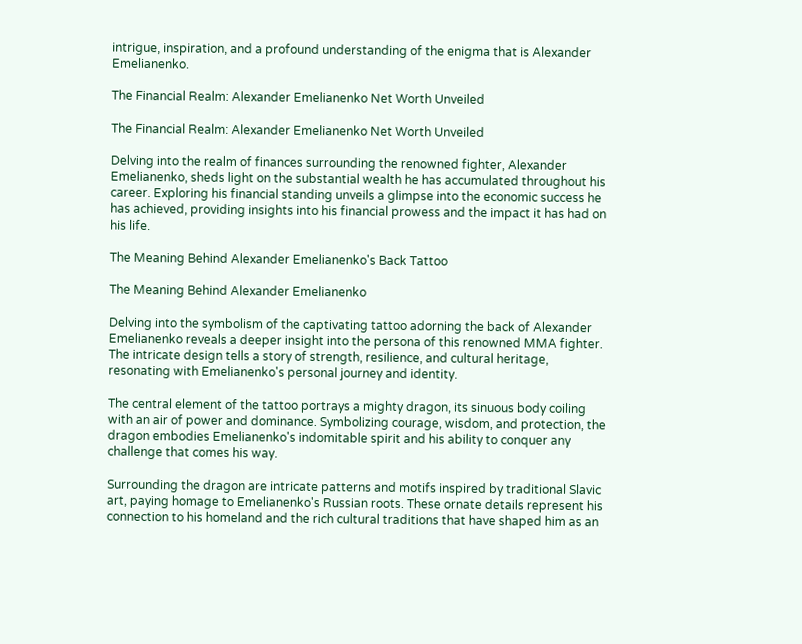intrigue, inspiration, and a profound understanding of the enigma that is Alexander Emelianenko.

The Financial Realm: Alexander Emelianenko Net Worth Unveiled

The Financial Realm: Alexander Emelianenko Net Worth Unveiled

Delving into the realm of finances surrounding the renowned fighter, Alexander Emelianenko, sheds light on the substantial wealth he has accumulated throughout his career. Exploring his financial standing unveils a glimpse into the economic success he has achieved, providing insights into his financial prowess and the impact it has had on his life.

The Meaning Behind Alexander Emelianenko's Back Tattoo

The Meaning Behind Alexander Emelianenko

Delving into the symbolism of the captivating tattoo adorning the back of Alexander Emelianenko reveals a deeper insight into the persona of this renowned MMA fighter. The intricate design tells a story of strength, resilience, and cultural heritage, resonating with Emelianenko's personal journey and identity.

The central element of the tattoo portrays a mighty dragon, its sinuous body coiling with an air of power and dominance. Symbolizing courage, wisdom, and protection, the dragon embodies Emelianenko's indomitable spirit and his ability to conquer any challenge that comes his way.

Surrounding the dragon are intricate patterns and motifs inspired by traditional Slavic art, paying homage to Emelianenko's Russian roots. These ornate details represent his connection to his homeland and the rich cultural traditions that have shaped him as an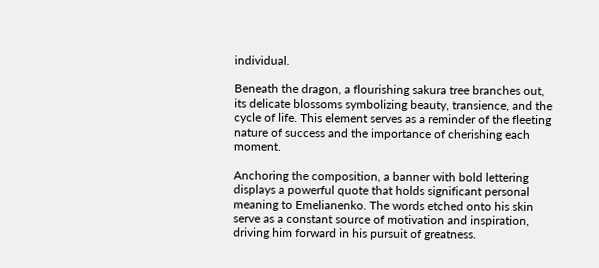individual.

Beneath the dragon, a flourishing sakura tree branches out, its delicate blossoms symbolizing beauty, transience, and the cycle of life. This element serves as a reminder of the fleeting nature of success and the importance of cherishing each moment.

Anchoring the composition, a banner with bold lettering displays a powerful quote that holds significant personal meaning to Emelianenko. The words etched onto his skin serve as a constant source of motivation and inspiration, driving him forward in his pursuit of greatness.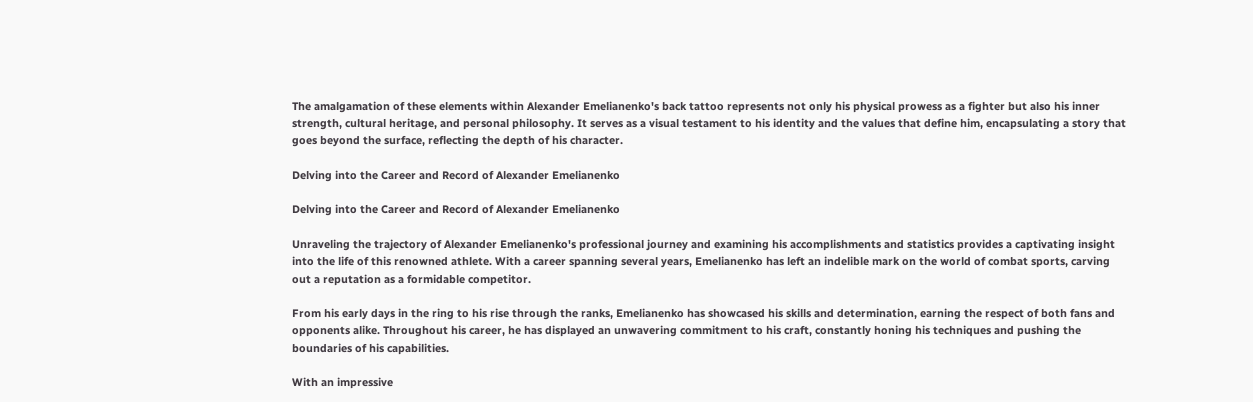The amalgamation of these elements within Alexander Emelianenko's back tattoo represents not only his physical prowess as a fighter but also his inner strength, cultural heritage, and personal philosophy. It serves as a visual testament to his identity and the values that define him, encapsulating a story that goes beyond the surface, reflecting the depth of his character.

Delving into the Career and Record of Alexander Emelianenko

Delving into the Career and Record of Alexander Emelianenko

Unraveling the trajectory of Alexander Emelianenko's professional journey and examining his accomplishments and statistics provides a captivating insight into the life of this renowned athlete. With a career spanning several years, Emelianenko has left an indelible mark on the world of combat sports, carving out a reputation as a formidable competitor.

From his early days in the ring to his rise through the ranks, Emelianenko has showcased his skills and determination, earning the respect of both fans and opponents alike. Throughout his career, he has displayed an unwavering commitment to his craft, constantly honing his techniques and pushing the boundaries of his capabilities.

With an impressive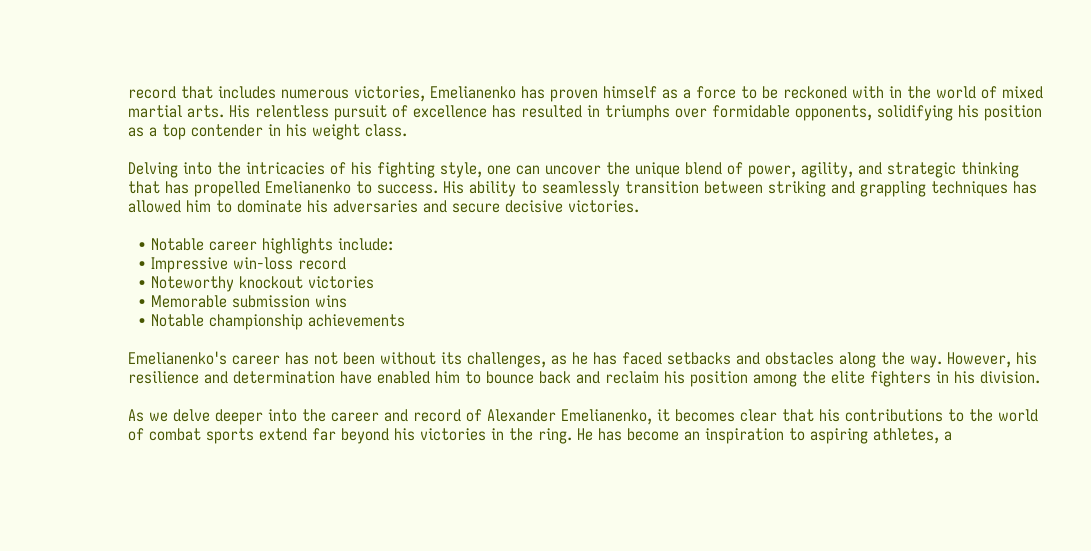record that includes numerous victories, Emelianenko has proven himself as a force to be reckoned with in the world of mixed martial arts. His relentless pursuit of excellence has resulted in triumphs over formidable opponents, solidifying his position as a top contender in his weight class.

Delving into the intricacies of his fighting style, one can uncover the unique blend of power, agility, and strategic thinking that has propelled Emelianenko to success. His ability to seamlessly transition between striking and grappling techniques has allowed him to dominate his adversaries and secure decisive victories.

  • Notable career highlights include:
  • Impressive win-loss record
  • Noteworthy knockout victories
  • Memorable submission wins
  • Notable championship achievements

Emelianenko's career has not been without its challenges, as he has faced setbacks and obstacles along the way. However, his resilience and determination have enabled him to bounce back and reclaim his position among the elite fighters in his division.

As we delve deeper into the career and record of Alexander Emelianenko, it becomes clear that his contributions to the world of combat sports extend far beyond his victories in the ring. He has become an inspiration to aspiring athletes, a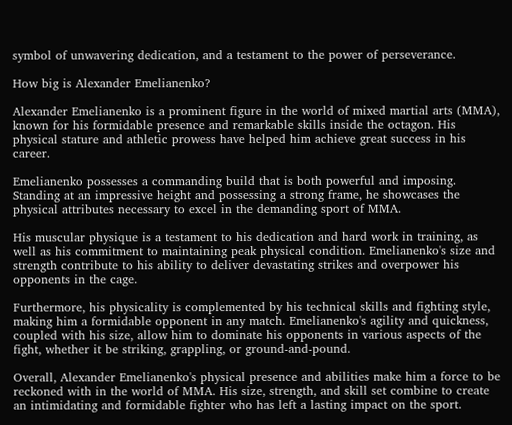symbol of unwavering dedication, and a testament to the power of perseverance.

How big is Alexander Emelianenko?

Alexander Emelianenko is a prominent figure in the world of mixed martial arts (MMA), known for his formidable presence and remarkable skills inside the octagon. His physical stature and athletic prowess have helped him achieve great success in his career.

Emelianenko possesses a commanding build that is both powerful and imposing. Standing at an impressive height and possessing a strong frame, he showcases the physical attributes necessary to excel in the demanding sport of MMA.

His muscular physique is a testament to his dedication and hard work in training, as well as his commitment to maintaining peak physical condition. Emelianenko's size and strength contribute to his ability to deliver devastating strikes and overpower his opponents in the cage.

Furthermore, his physicality is complemented by his technical skills and fighting style, making him a formidable opponent in any match. Emelianenko's agility and quickness, coupled with his size, allow him to dominate his opponents in various aspects of the fight, whether it be striking, grappling, or ground-and-pound.

Overall, Alexander Emelianenko's physical presence and abilities make him a force to be reckoned with in the world of MMA. His size, strength, and skill set combine to create an intimidating and formidable fighter who has left a lasting impact on the sport.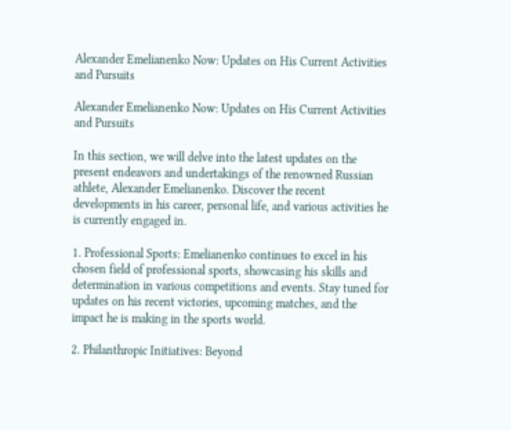Alexander Emelianenko Now: Updates on His Current Activities and Pursuits

Alexander Emelianenko Now: Updates on His Current Activities and Pursuits

In this section, we will delve into the latest updates on the present endeavors and undertakings of the renowned Russian athlete, Alexander Emelianenko. Discover the recent developments in his career, personal life, and various activities he is currently engaged in.

1. Professional Sports: Emelianenko continues to excel in his chosen field of professional sports, showcasing his skills and determination in various competitions and events. Stay tuned for updates on his recent victories, upcoming matches, and the impact he is making in the sports world.

2. Philanthropic Initiatives: Beyond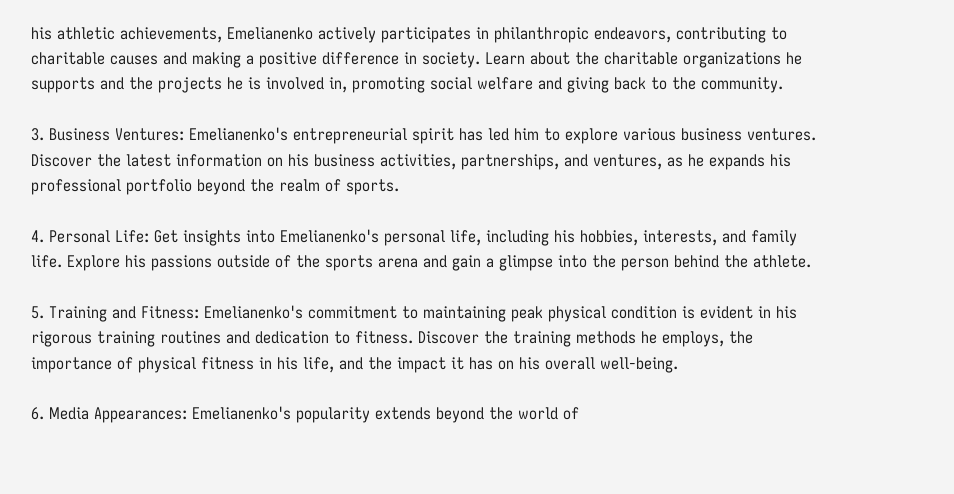his athletic achievements, Emelianenko actively participates in philanthropic endeavors, contributing to charitable causes and making a positive difference in society. Learn about the charitable organizations he supports and the projects he is involved in, promoting social welfare and giving back to the community.

3. Business Ventures: Emelianenko's entrepreneurial spirit has led him to explore various business ventures. Discover the latest information on his business activities, partnerships, and ventures, as he expands his professional portfolio beyond the realm of sports.

4. Personal Life: Get insights into Emelianenko's personal life, including his hobbies, interests, and family life. Explore his passions outside of the sports arena and gain a glimpse into the person behind the athlete.

5. Training and Fitness: Emelianenko's commitment to maintaining peak physical condition is evident in his rigorous training routines and dedication to fitness. Discover the training methods he employs, the importance of physical fitness in his life, and the impact it has on his overall well-being.

6. Media Appearances: Emelianenko's popularity extends beyond the world of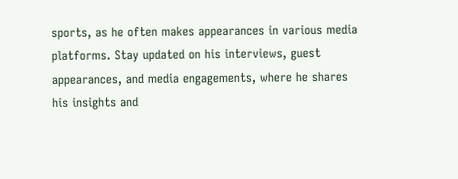sports, as he often makes appearances in various media platforms. Stay updated on his interviews, guest appearances, and media engagements, where he shares his insights and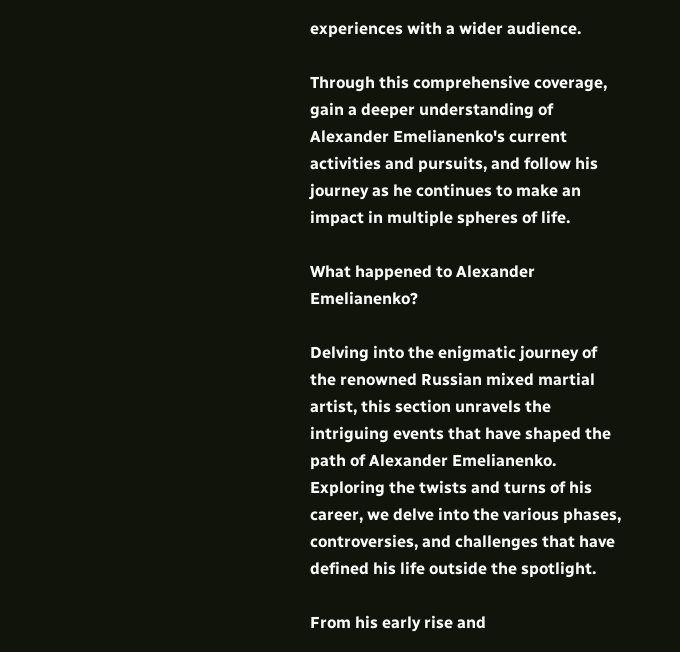experiences with a wider audience.

Through this comprehensive coverage, gain a deeper understanding of Alexander Emelianenko's current activities and pursuits, and follow his journey as he continues to make an impact in multiple spheres of life.

What happened to Alexander Emelianenko?

Delving into the enigmatic journey of the renowned Russian mixed martial artist, this section unravels the intriguing events that have shaped the path of Alexander Emelianenko. Exploring the twists and turns of his career, we delve into the various phases, controversies, and challenges that have defined his life outside the spotlight.

From his early rise and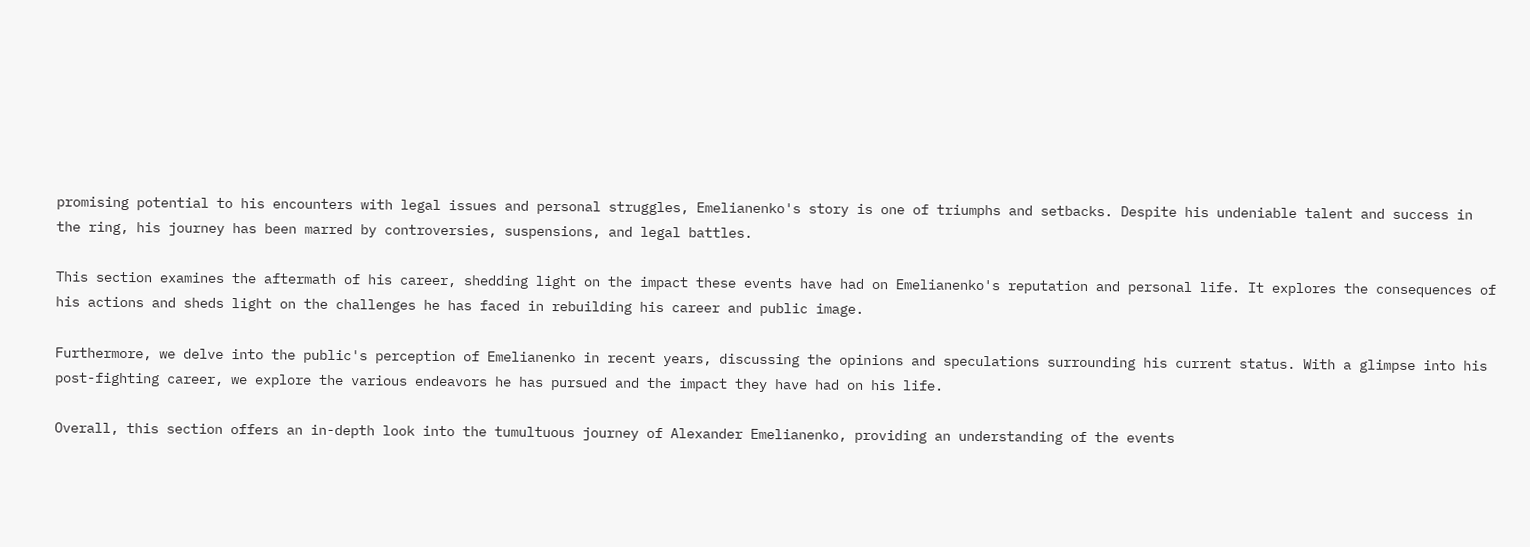promising potential to his encounters with legal issues and personal struggles, Emelianenko's story is one of triumphs and setbacks. Despite his undeniable talent and success in the ring, his journey has been marred by controversies, suspensions, and legal battles.

This section examines the aftermath of his career, shedding light on the impact these events have had on Emelianenko's reputation and personal life. It explores the consequences of his actions and sheds light on the challenges he has faced in rebuilding his career and public image.

Furthermore, we delve into the public's perception of Emelianenko in recent years, discussing the opinions and speculations surrounding his current status. With a glimpse into his post-fighting career, we explore the various endeavors he has pursued and the impact they have had on his life.

Overall, this section offers an in-depth look into the tumultuous journey of Alexander Emelianenko, providing an understanding of the events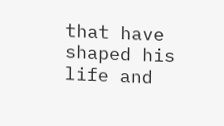that have shaped his life and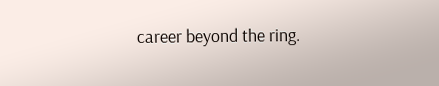career beyond the ring.